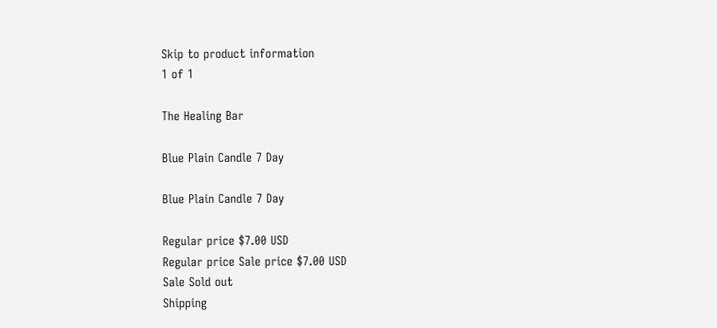Skip to product information
1 of 1

The Healing Bar

Blue Plain Candle 7 Day

Blue Plain Candle 7 Day

Regular price $7.00 USD
Regular price Sale price $7.00 USD
Sale Sold out
Shipping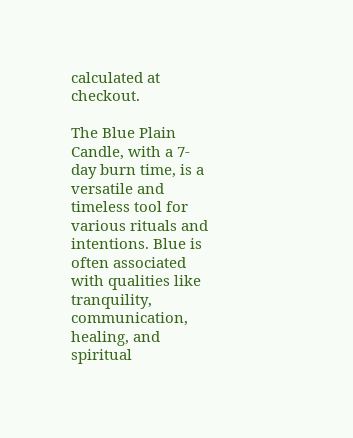calculated at checkout.

The Blue Plain Candle, with a 7-day burn time, is a versatile and timeless tool for various rituals and intentions. Blue is often associated with qualities like tranquility, communication, healing, and spiritual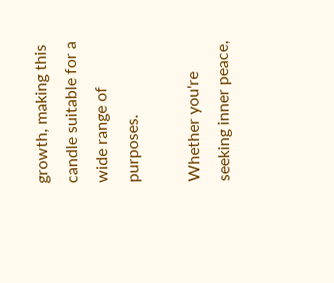growth, making this candle suitable for a wide range of purposes.

Whether you're seeking inner peace,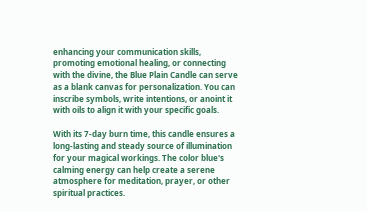enhancing your communication skills, promoting emotional healing, or connecting with the divine, the Blue Plain Candle can serve as a blank canvas for personalization. You can inscribe symbols, write intentions, or anoint it with oils to align it with your specific goals.

With its 7-day burn time, this candle ensures a long-lasting and steady source of illumination for your magical workings. The color blue's calming energy can help create a serene atmosphere for meditation, prayer, or other spiritual practices.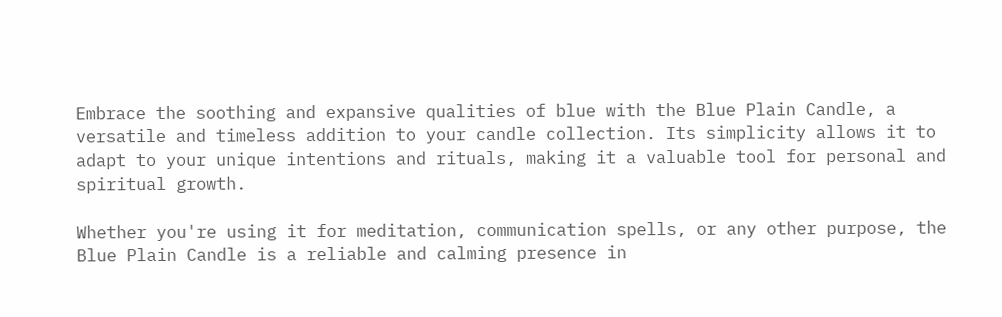Embrace the soothing and expansive qualities of blue with the Blue Plain Candle, a versatile and timeless addition to your candle collection. Its simplicity allows it to adapt to your unique intentions and rituals, making it a valuable tool for personal and spiritual growth.

Whether you're using it for meditation, communication spells, or any other purpose, the Blue Plain Candle is a reliable and calming presence in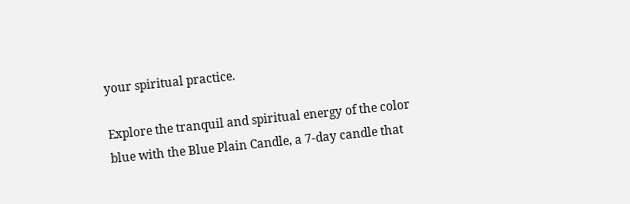your spiritual practice.

Explore the tranquil and spiritual energy of the color blue with the Blue Plain Candle, a 7-day candle that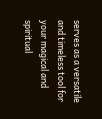serves as a versatile and timeless tool for your magical and spiritual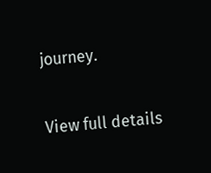journey.

View full details